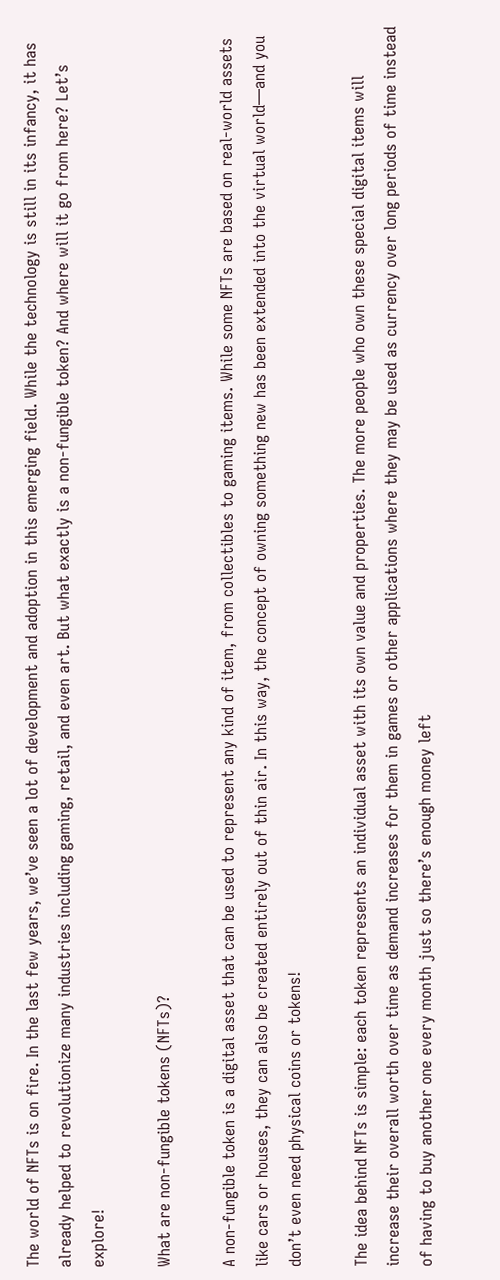The world of NFTs is on fire. In the last few years, we’ve seen a lot of development and adoption in this emerging field. While the technology is still in its infancy, it has already helped to revolutionize many industries including gaming, retail, and even art. But what exactly is a non-fungible token? And where will it go from here? Let’s explore!

What are non-fungible tokens (NFTs)?

A non-fungible token is a digital asset that can be used to represent any kind of item, from collectibles to gaming items. While some NFTs are based on real-world assets like cars or houses, they can also be created entirely out of thin air. In this way, the concept of owning something new has been extended into the virtual world—and you don’t even need physical coins or tokens!

The idea behind NFTs is simple: each token represents an individual asset with its own value and properties. The more people who own these special digital items will increase their overall worth over time as demand increases for them in games or other applications where they may be used as currency over long periods of time instead of having to buy another one every month just so there’s enough money left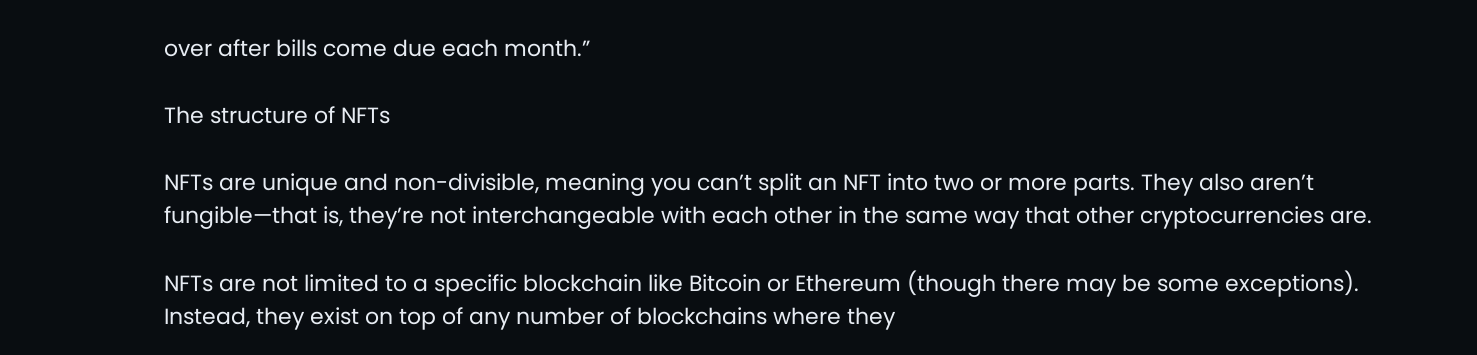over after bills come due each month.”

The structure of NFTs

NFTs are unique and non-divisible, meaning you can’t split an NFT into two or more parts. They also aren’t fungible—that is, they’re not interchangeable with each other in the same way that other cryptocurrencies are.

NFTs are not limited to a specific blockchain like Bitcoin or Ethereum (though there may be some exceptions). Instead, they exist on top of any number of blockchains where they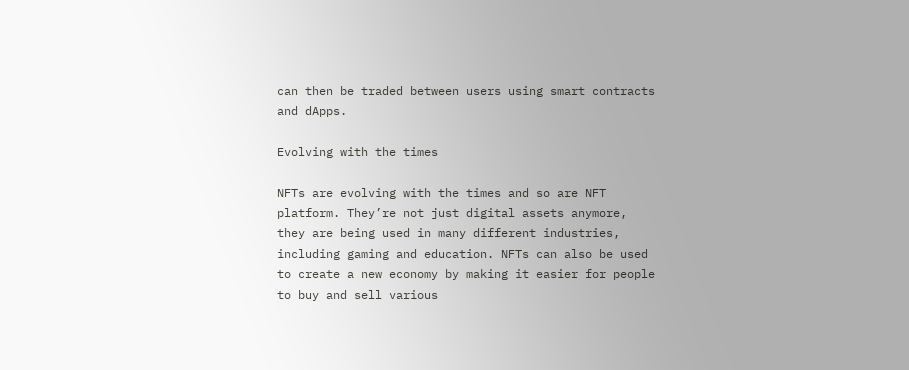can then be traded between users using smart contracts and dApps.

Evolving with the times

NFTs are evolving with the times and so are NFT platform. They’re not just digital assets anymore, they are being used in many different industries, including gaming and education. NFTs can also be used to create a new economy by making it easier for people to buy and sell various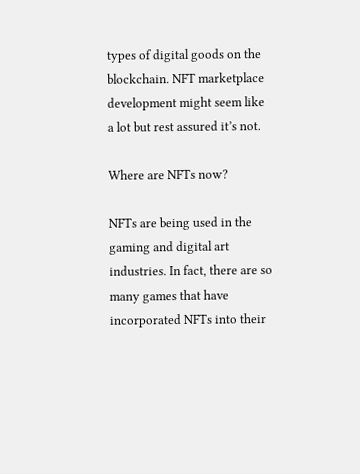types of digital goods on the blockchain. NFT marketplace development might seem like a lot but rest assured it’s not.

Where are NFTs now?

NFTs are being used in the gaming and digital art industries. In fact, there are so many games that have incorporated NFTs into their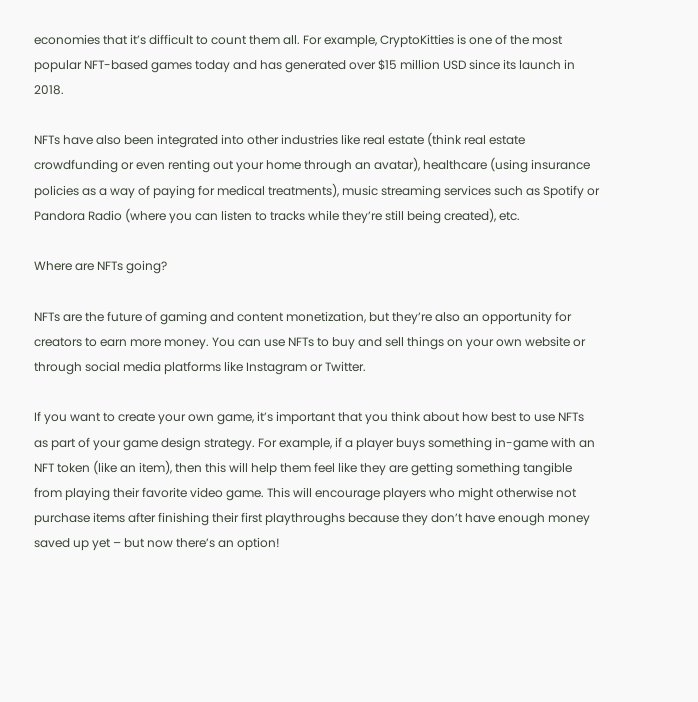economies that it’s difficult to count them all. For example, CryptoKitties is one of the most popular NFT-based games today and has generated over $15 million USD since its launch in 2018.

NFTs have also been integrated into other industries like real estate (think real estate crowdfunding or even renting out your home through an avatar), healthcare (using insurance policies as a way of paying for medical treatments), music streaming services such as Spotify or Pandora Radio (where you can listen to tracks while they’re still being created), etc.

Where are NFTs going?

NFTs are the future of gaming and content monetization, but they’re also an opportunity for creators to earn more money. You can use NFTs to buy and sell things on your own website or through social media platforms like Instagram or Twitter.

If you want to create your own game, it’s important that you think about how best to use NFTs as part of your game design strategy. For example, if a player buys something in-game with an NFT token (like an item), then this will help them feel like they are getting something tangible from playing their favorite video game. This will encourage players who might otherwise not purchase items after finishing their first playthroughs because they don’t have enough money saved up yet – but now there’s an option!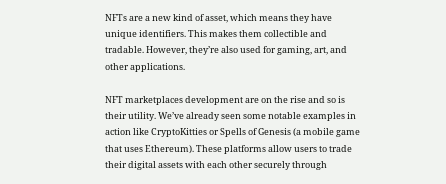NFTs are a new kind of asset, which means they have unique identifiers. This makes them collectible and tradable. However, they’re also used for gaming, art, and other applications.

NFT marketplaces development are on the rise and so is their utility. We’ve already seen some notable examples in action like CryptoKitties or Spells of Genesis (a mobile game that uses Ethereum). These platforms allow users to trade their digital assets with each other securely through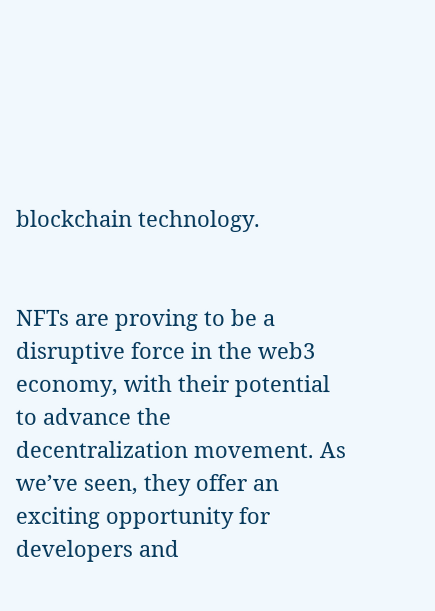blockchain technology.


NFTs are proving to be a disruptive force in the web3 economy, with their potential to advance the decentralization movement. As we’ve seen, they offer an exciting opportunity for developers and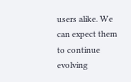users alike. We can expect them to continue evolving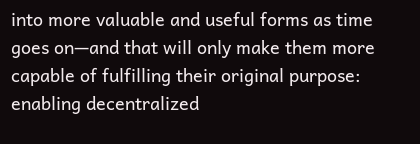into more valuable and useful forms as time goes on—and that will only make them more capable of fulfilling their original purpose: enabling decentralized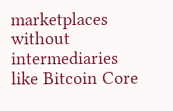marketplaces without intermediaries like Bitcoin Core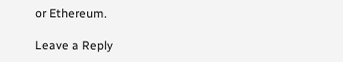or Ethereum.

Leave a Reply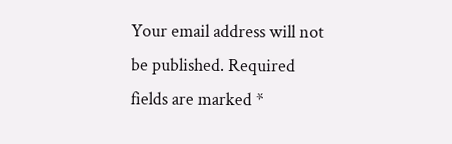Your email address will not be published. Required fields are marked *